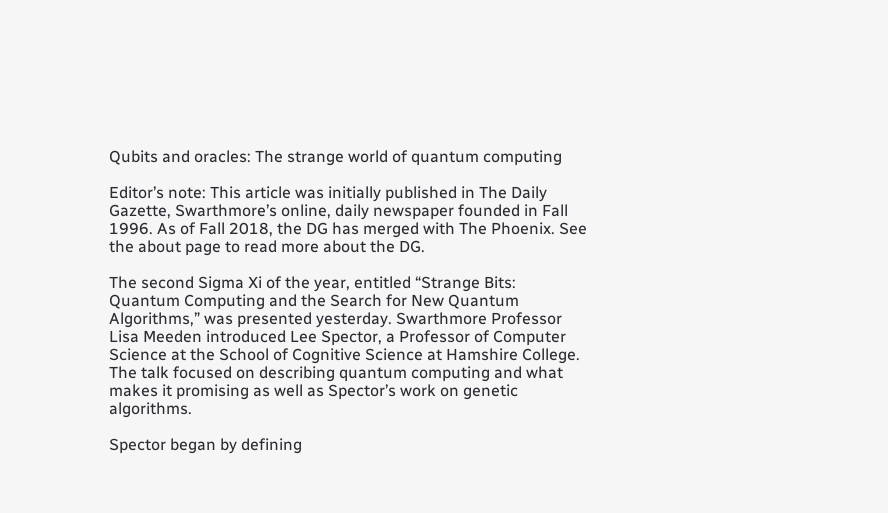Qubits and oracles: The strange world of quantum computing

Editor’s note: This article was initially published in The Daily Gazette, Swarthmore’s online, daily newspaper founded in Fall 1996. As of Fall 2018, the DG has merged with The Phoenix. See the about page to read more about the DG.

The second Sigma Xi of the year, entitled “Strange Bits: Quantum Computing and the Search for New Quantum Algorithms,” was presented yesterday. Swarthmore Professor Lisa Meeden introduced Lee Spector, a Professor of Computer Science at the School of Cognitive Science at Hamshire College. The talk focused on describing quantum computing and what makes it promising as well as Spector’s work on genetic algorithms.

Spector began by defining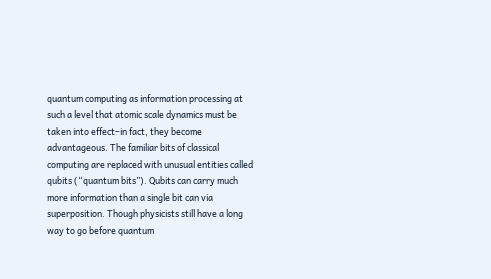quantum computing as information processing at such a level that atomic scale dynamics must be taken into effect–in fact, they become advantageous. The familiar bits of classical computing are replaced with unusual entities called qubits (“quantum bits”). Qubits can carry much more information than a single bit can via superposition. Though physicists still have a long way to go before quantum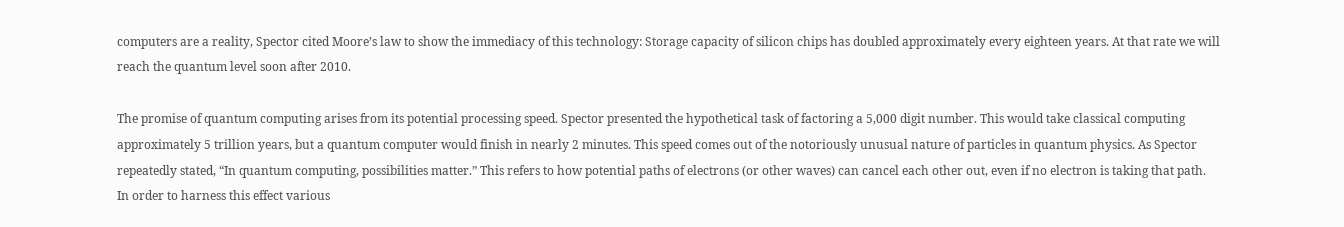computers are a reality, Spector cited Moore’s law to show the immediacy of this technology: Storage capacity of silicon chips has doubled approximately every eighteen years. At that rate we will reach the quantum level soon after 2010.

The promise of quantum computing arises from its potential processing speed. Spector presented the hypothetical task of factoring a 5,000 digit number. This would take classical computing approximately 5 trillion years, but a quantum computer would finish in nearly 2 minutes. This speed comes out of the notoriously unusual nature of particles in quantum physics. As Spector repeatedly stated, “In quantum computing, possibilities matter.” This refers to how potential paths of electrons (or other waves) can cancel each other out, even if no electron is taking that path. In order to harness this effect various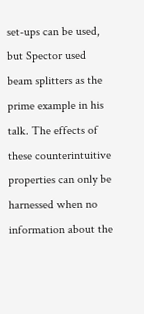set-ups can be used, but Spector used beam splitters as the prime example in his talk. The effects of these counterintuitive properties can only be harnessed when no information about the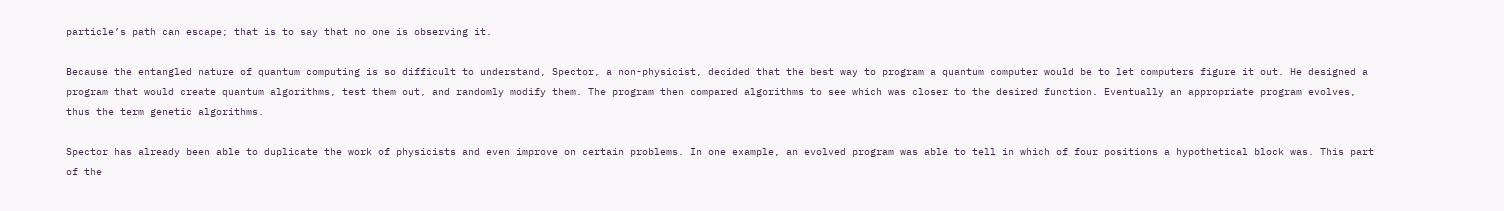particle’s path can escape; that is to say that no one is observing it.

Because the entangled nature of quantum computing is so difficult to understand, Spector, a non-physicist, decided that the best way to program a quantum computer would be to let computers figure it out. He designed a program that would create quantum algorithms, test them out, and randomly modify them. The program then compared algorithms to see which was closer to the desired function. Eventually an appropriate program evolves, thus the term genetic algorithms.

Spector has already been able to duplicate the work of physicists and even improve on certain problems. In one example, an evolved program was able to tell in which of four positions a hypothetical block was. This part of the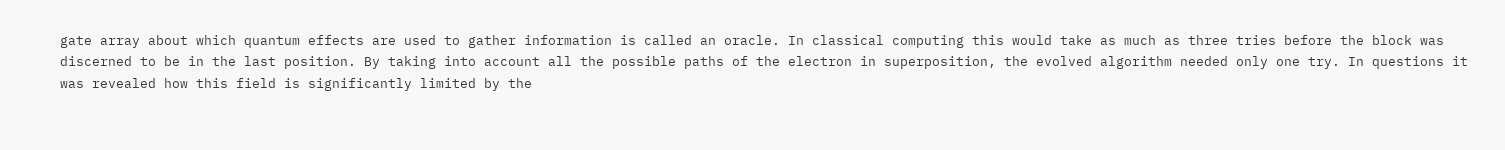gate array about which quantum effects are used to gather information is called an oracle. In classical computing this would take as much as three tries before the block was discerned to be in the last position. By taking into account all the possible paths of the electron in superposition, the evolved algorithm needed only one try. In questions it was revealed how this field is significantly limited by the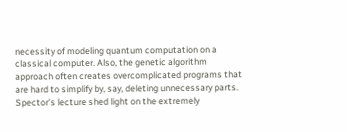necessity of modeling quantum computation on a classical computer. Also, the genetic algorithm approach often creates overcomplicated programs that are hard to simplify by, say, deleting unnecessary parts. Spector’s lecture shed light on the extremely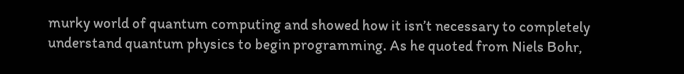murky world of quantum computing and showed how it isn’t necessary to completely understand quantum physics to begin programming. As he quoted from Niels Bohr,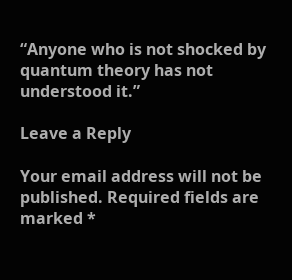“Anyone who is not shocked by quantum theory has not understood it.”

Leave a Reply

Your email address will not be published. Required fields are marked *